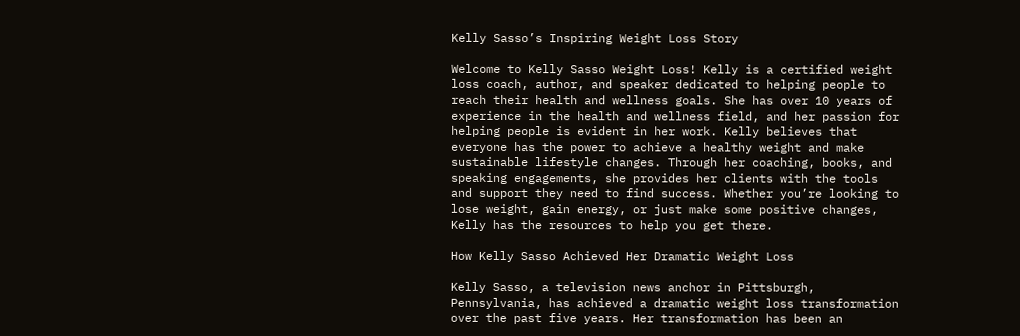Kelly Sasso’s Inspiring Weight Loss Story

Welcome to Kelly Sasso Weight Loss! Kelly is a certified weight loss coach, author, and speaker dedicated to helping people to reach their health and wellness goals. She has over 10 years of experience in the health and wellness field, and her passion for helping people is evident in her work. Kelly believes that everyone has the power to achieve a healthy weight and make sustainable lifestyle changes. Through her coaching, books, and speaking engagements, she provides her clients with the tools and support they need to find success. Whether you’re looking to lose weight, gain energy, or just make some positive changes, Kelly has the resources to help you get there.

How Kelly Sasso Achieved Her Dramatic Weight Loss

Kelly Sasso, a television news anchor in Pittsburgh, Pennsylvania, has achieved a dramatic weight loss transformation over the past five years. Her transformation has been an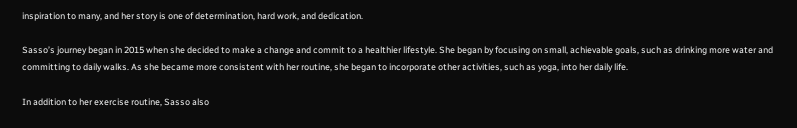inspiration to many, and her story is one of determination, hard work, and dedication.

Sasso’s journey began in 2015 when she decided to make a change and commit to a healthier lifestyle. She began by focusing on small, achievable goals, such as drinking more water and committing to daily walks. As she became more consistent with her routine, she began to incorporate other activities, such as yoga, into her daily life.

In addition to her exercise routine, Sasso also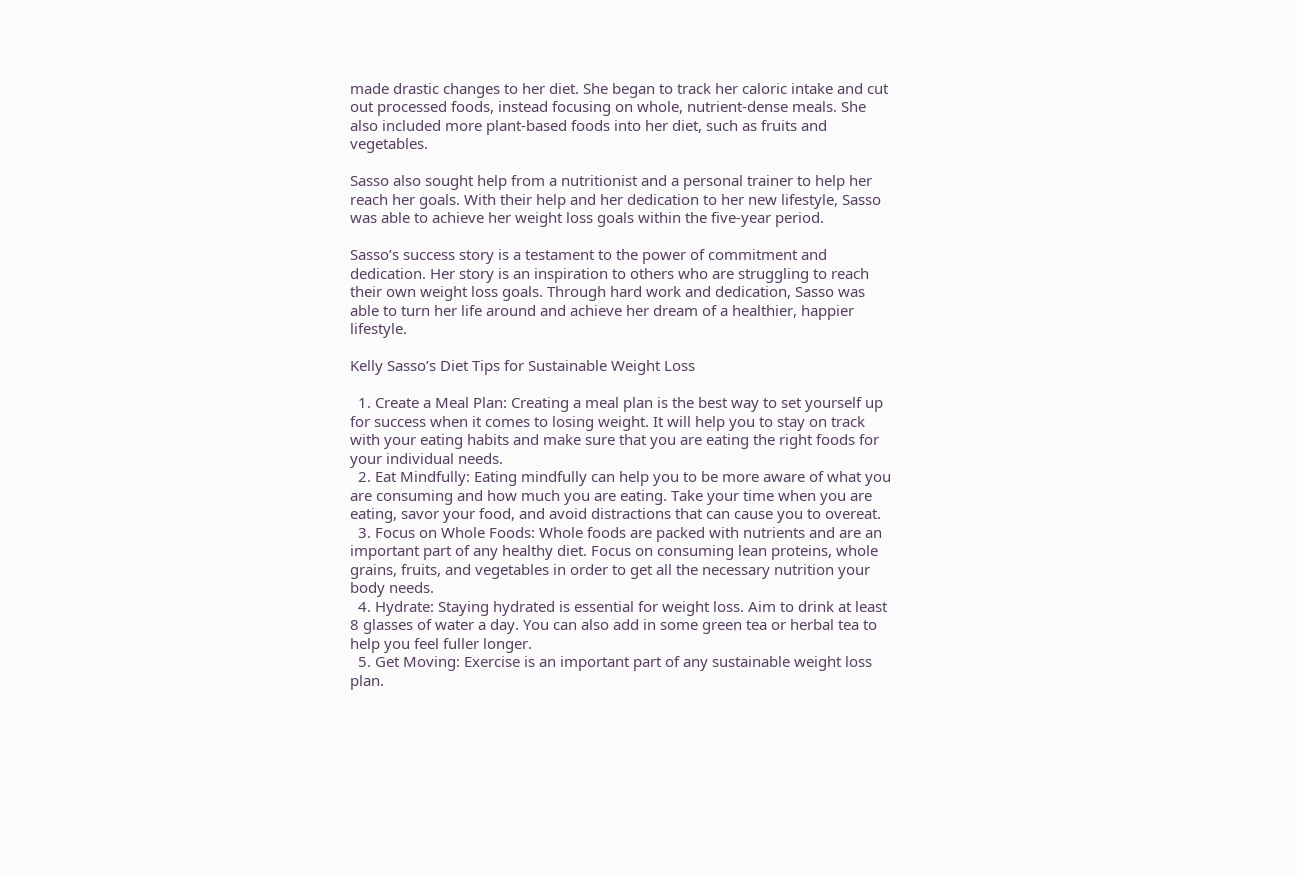made drastic changes to her diet. She began to track her caloric intake and cut out processed foods, instead focusing on whole, nutrient-dense meals. She also included more plant-based foods into her diet, such as fruits and vegetables.

Sasso also sought help from a nutritionist and a personal trainer to help her reach her goals. With their help and her dedication to her new lifestyle, Sasso was able to achieve her weight loss goals within the five-year period.

Sasso’s success story is a testament to the power of commitment and dedication. Her story is an inspiration to others who are struggling to reach their own weight loss goals. Through hard work and dedication, Sasso was able to turn her life around and achieve her dream of a healthier, happier lifestyle.

Kelly Sasso’s Diet Tips for Sustainable Weight Loss

  1. Create a Meal Plan: Creating a meal plan is the best way to set yourself up for success when it comes to losing weight. It will help you to stay on track with your eating habits and make sure that you are eating the right foods for your individual needs.
  2. Eat Mindfully: Eating mindfully can help you to be more aware of what you are consuming and how much you are eating. Take your time when you are eating, savor your food, and avoid distractions that can cause you to overeat.
  3. Focus on Whole Foods: Whole foods are packed with nutrients and are an important part of any healthy diet. Focus on consuming lean proteins, whole grains, fruits, and vegetables in order to get all the necessary nutrition your body needs.
  4. Hydrate: Staying hydrated is essential for weight loss. Aim to drink at least 8 glasses of water a day. You can also add in some green tea or herbal tea to help you feel fuller longer.
  5. Get Moving: Exercise is an important part of any sustainable weight loss plan.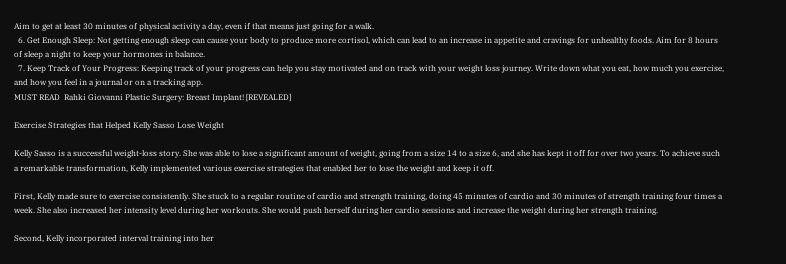Aim to get at least 30 minutes of physical activity a day, even if that means just going for a walk.
  6. Get Enough Sleep: Not getting enough sleep can cause your body to produce more cortisol, which can lead to an increase in appetite and cravings for unhealthy foods. Aim for 8 hours of sleep a night to keep your hormones in balance.
  7. Keep Track of Your Progress: Keeping track of your progress can help you stay motivated and on track with your weight loss journey. Write down what you eat, how much you exercise, and how you feel in a journal or on a tracking app.
MUST READ  Rahki Giovanni Plastic Surgery: Breast Implant! [REVEALED]

Exercise Strategies that Helped Kelly Sasso Lose Weight

Kelly Sasso is a successful weight-loss story. She was able to lose a significant amount of weight, going from a size 14 to a size 6, and she has kept it off for over two years. To achieve such a remarkable transformation, Kelly implemented various exercise strategies that enabled her to lose the weight and keep it off.

First, Kelly made sure to exercise consistently. She stuck to a regular routine of cardio and strength training, doing 45 minutes of cardio and 30 minutes of strength training four times a week. She also increased her intensity level during her workouts. She would push herself during her cardio sessions and increase the weight during her strength training.

Second, Kelly incorporated interval training into her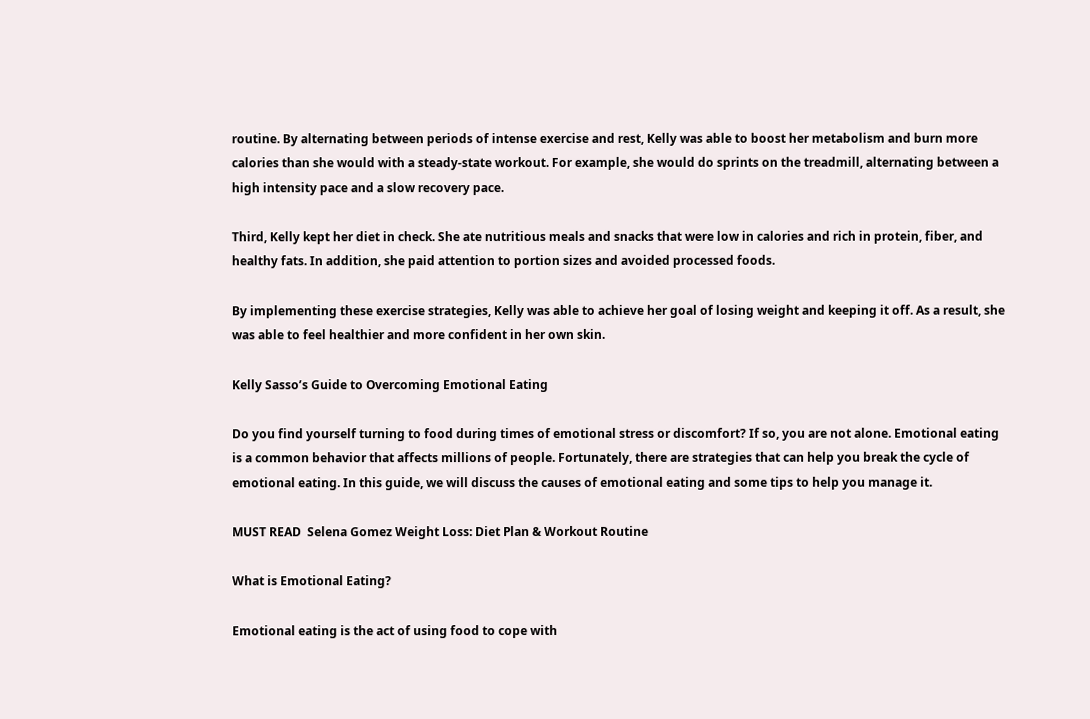routine. By alternating between periods of intense exercise and rest, Kelly was able to boost her metabolism and burn more calories than she would with a steady-state workout. For example, she would do sprints on the treadmill, alternating between a high intensity pace and a slow recovery pace.

Third, Kelly kept her diet in check. She ate nutritious meals and snacks that were low in calories and rich in protein, fiber, and healthy fats. In addition, she paid attention to portion sizes and avoided processed foods.

By implementing these exercise strategies, Kelly was able to achieve her goal of losing weight and keeping it off. As a result, she was able to feel healthier and more confident in her own skin.

Kelly Sasso’s Guide to Overcoming Emotional Eating

Do you find yourself turning to food during times of emotional stress or discomfort? If so, you are not alone. Emotional eating is a common behavior that affects millions of people. Fortunately, there are strategies that can help you break the cycle of emotional eating. In this guide, we will discuss the causes of emotional eating and some tips to help you manage it.

MUST READ  Selena Gomez Weight Loss: Diet Plan & Workout Routine

What is Emotional Eating?

Emotional eating is the act of using food to cope with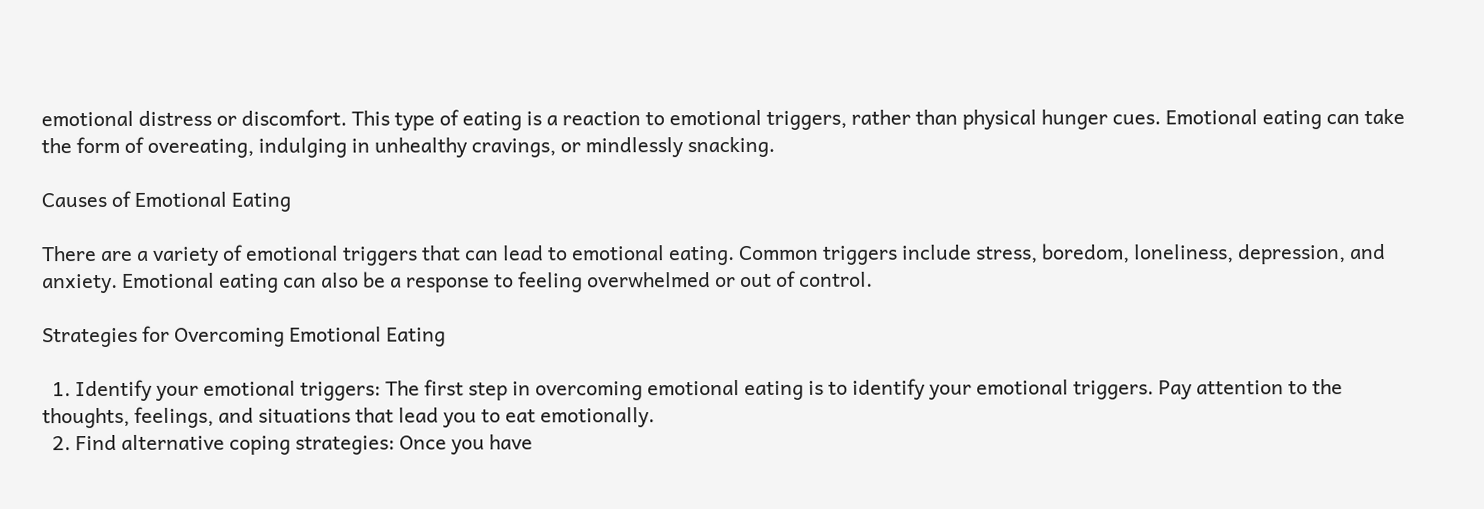emotional distress or discomfort. This type of eating is a reaction to emotional triggers, rather than physical hunger cues. Emotional eating can take the form of overeating, indulging in unhealthy cravings, or mindlessly snacking.

Causes of Emotional Eating

There are a variety of emotional triggers that can lead to emotional eating. Common triggers include stress, boredom, loneliness, depression, and anxiety. Emotional eating can also be a response to feeling overwhelmed or out of control.

Strategies for Overcoming Emotional Eating

  1. Identify your emotional triggers: The first step in overcoming emotional eating is to identify your emotional triggers. Pay attention to the thoughts, feelings, and situations that lead you to eat emotionally.
  2. Find alternative coping strategies: Once you have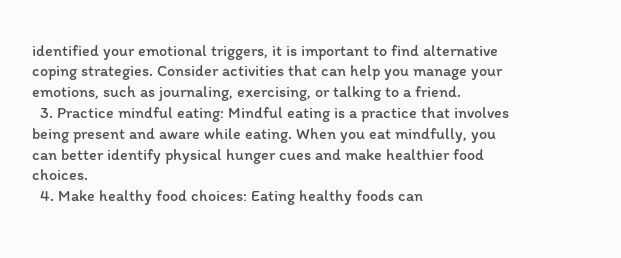identified your emotional triggers, it is important to find alternative coping strategies. Consider activities that can help you manage your emotions, such as journaling, exercising, or talking to a friend.
  3. Practice mindful eating: Mindful eating is a practice that involves being present and aware while eating. When you eat mindfully, you can better identify physical hunger cues and make healthier food choices.
  4. Make healthy food choices: Eating healthy foods can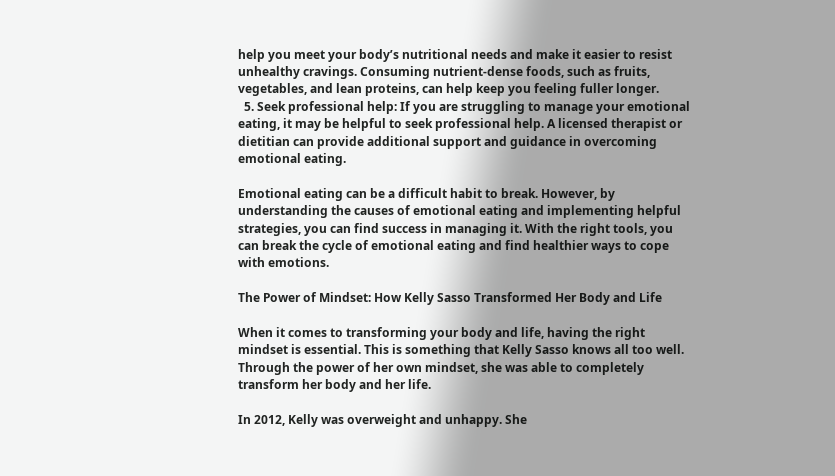help you meet your body’s nutritional needs and make it easier to resist unhealthy cravings. Consuming nutrient-dense foods, such as fruits, vegetables, and lean proteins, can help keep you feeling fuller longer.
  5. Seek professional help: If you are struggling to manage your emotional eating, it may be helpful to seek professional help. A licensed therapist or dietitian can provide additional support and guidance in overcoming emotional eating.

Emotional eating can be a difficult habit to break. However, by understanding the causes of emotional eating and implementing helpful strategies, you can find success in managing it. With the right tools, you can break the cycle of emotional eating and find healthier ways to cope with emotions.

The Power of Mindset: How Kelly Sasso Transformed Her Body and Life

When it comes to transforming your body and life, having the right mindset is essential. This is something that Kelly Sasso knows all too well. Through the power of her own mindset, she was able to completely transform her body and her life.

In 2012, Kelly was overweight and unhappy. She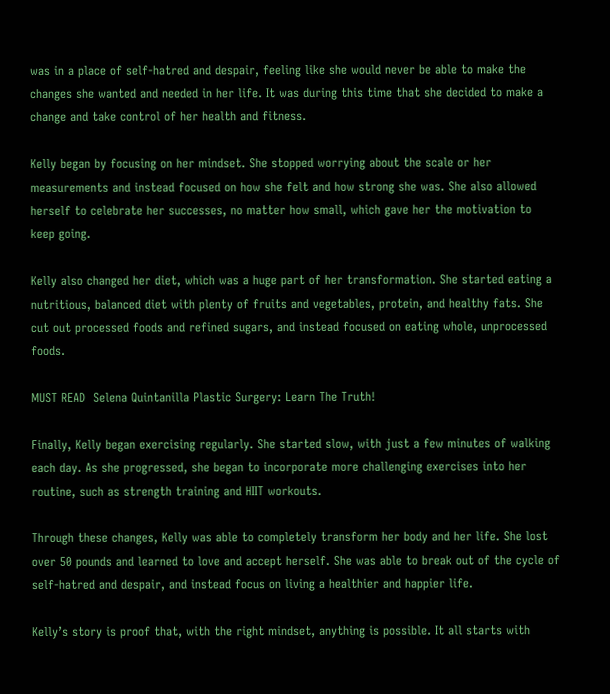was in a place of self-hatred and despair, feeling like she would never be able to make the changes she wanted and needed in her life. It was during this time that she decided to make a change and take control of her health and fitness.

Kelly began by focusing on her mindset. She stopped worrying about the scale or her measurements and instead focused on how she felt and how strong she was. She also allowed herself to celebrate her successes, no matter how small, which gave her the motivation to keep going.

Kelly also changed her diet, which was a huge part of her transformation. She started eating a nutritious, balanced diet with plenty of fruits and vegetables, protein, and healthy fats. She cut out processed foods and refined sugars, and instead focused on eating whole, unprocessed foods.

MUST READ  Selena Quintanilla Plastic Surgery: Learn The Truth!

Finally, Kelly began exercising regularly. She started slow, with just a few minutes of walking each day. As she progressed, she began to incorporate more challenging exercises into her routine, such as strength training and HIIT workouts.

Through these changes, Kelly was able to completely transform her body and her life. She lost over 50 pounds and learned to love and accept herself. She was able to break out of the cycle of self-hatred and despair, and instead focus on living a healthier and happier life.

Kelly’s story is proof that, with the right mindset, anything is possible. It all starts with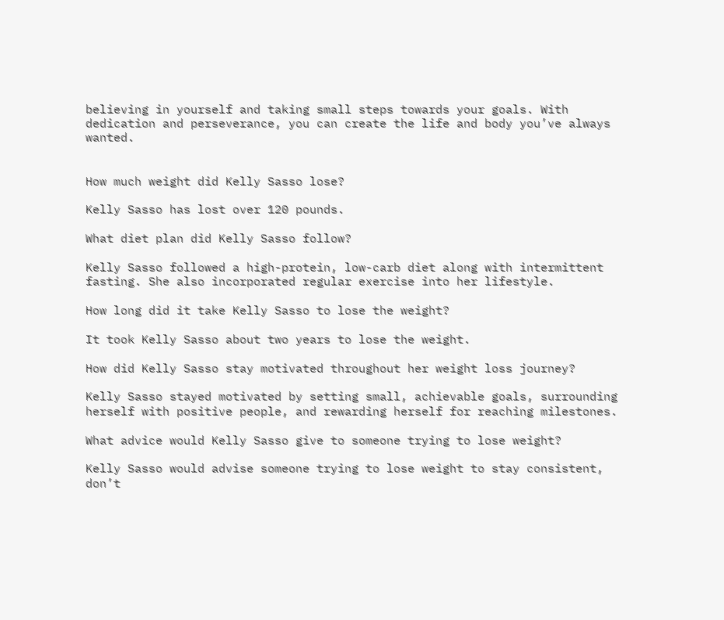believing in yourself and taking small steps towards your goals. With dedication and perseverance, you can create the life and body you’ve always wanted.


How much weight did Kelly Sasso lose?

Kelly Sasso has lost over 120 pounds.

What diet plan did Kelly Sasso follow?

Kelly Sasso followed a high-protein, low-carb diet along with intermittent fasting. She also incorporated regular exercise into her lifestyle.

How long did it take Kelly Sasso to lose the weight?

It took Kelly Sasso about two years to lose the weight.

How did Kelly Sasso stay motivated throughout her weight loss journey?

Kelly Sasso stayed motivated by setting small, achievable goals, surrounding herself with positive people, and rewarding herself for reaching milestones.

What advice would Kelly Sasso give to someone trying to lose weight?

Kelly Sasso would advise someone trying to lose weight to stay consistent, don’t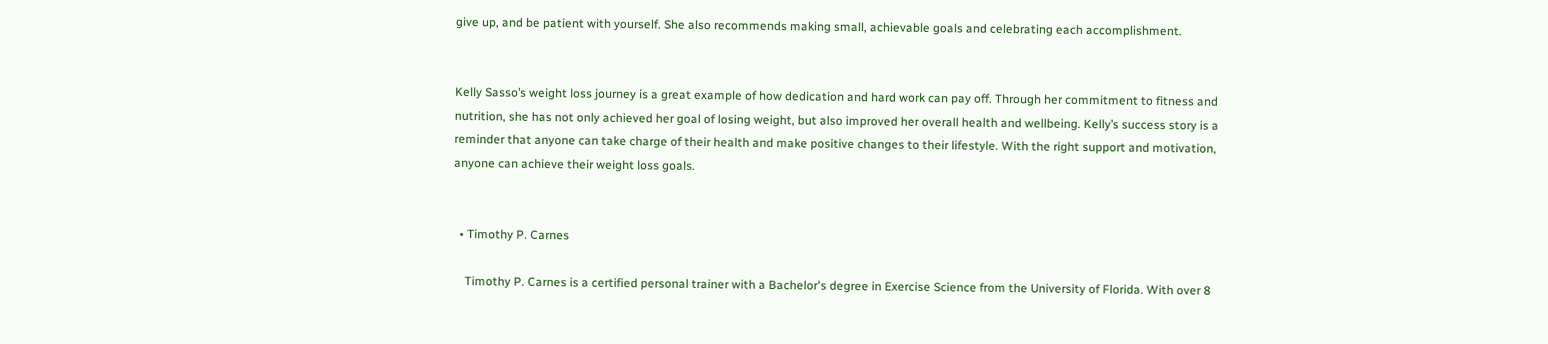give up, and be patient with yourself. She also recommends making small, achievable goals and celebrating each accomplishment.


Kelly Sasso’s weight loss journey is a great example of how dedication and hard work can pay off. Through her commitment to fitness and nutrition, she has not only achieved her goal of losing weight, but also improved her overall health and wellbeing. Kelly’s success story is a reminder that anyone can take charge of their health and make positive changes to their lifestyle. With the right support and motivation, anyone can achieve their weight loss goals.


  • Timothy P. Carnes

    Timothy P. Carnes is a certified personal trainer with a Bachelor's degree in Exercise Science from the University of Florida. With over 8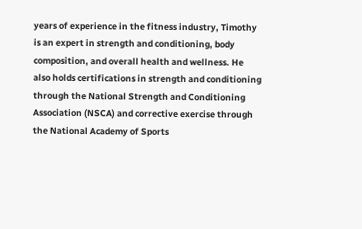years of experience in the fitness industry, Timothy is an expert in strength and conditioning, body composition, and overall health and wellness. He also holds certifications in strength and conditioning through the National Strength and Conditioning Association (NSCA) and corrective exercise through the National Academy of Sports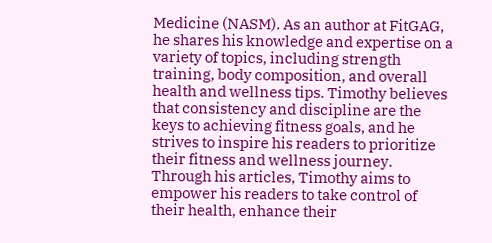Medicine (NASM). As an author at FitGAG, he shares his knowledge and expertise on a variety of topics, including strength training, body composition, and overall health and wellness tips. Timothy believes that consistency and discipline are the keys to achieving fitness goals, and he strives to inspire his readers to prioritize their fitness and wellness journey. Through his articles, Timothy aims to empower his readers to take control of their health, enhance their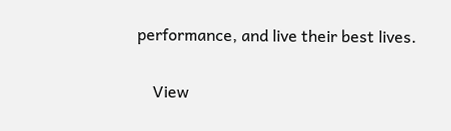performance, and live their best lives.

    View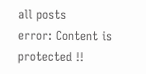all posts
error: Content is protected !!